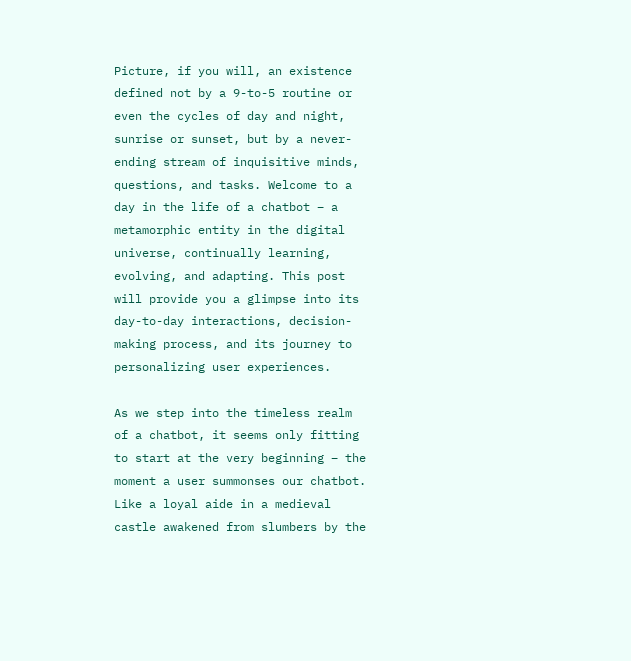Picture, if you will, an existence defined not by a 9-to-5 routine or even the cycles of day and night, sunrise or sunset, but by a never-ending stream of inquisitive minds, questions, and tasks. Welcome to a day in the life of a chatbot – a metamorphic entity in the digital universe, continually learning, evolving, and adapting. This post will provide you a glimpse into its day-to-day interactions, decision-making process, and its journey to personalizing user experiences.

As we step into the timeless realm of a chatbot, it seems only fitting to start at the very beginning – the moment a user summonses our chatbot. Like a loyal aide in a medieval castle awakened from slumbers by the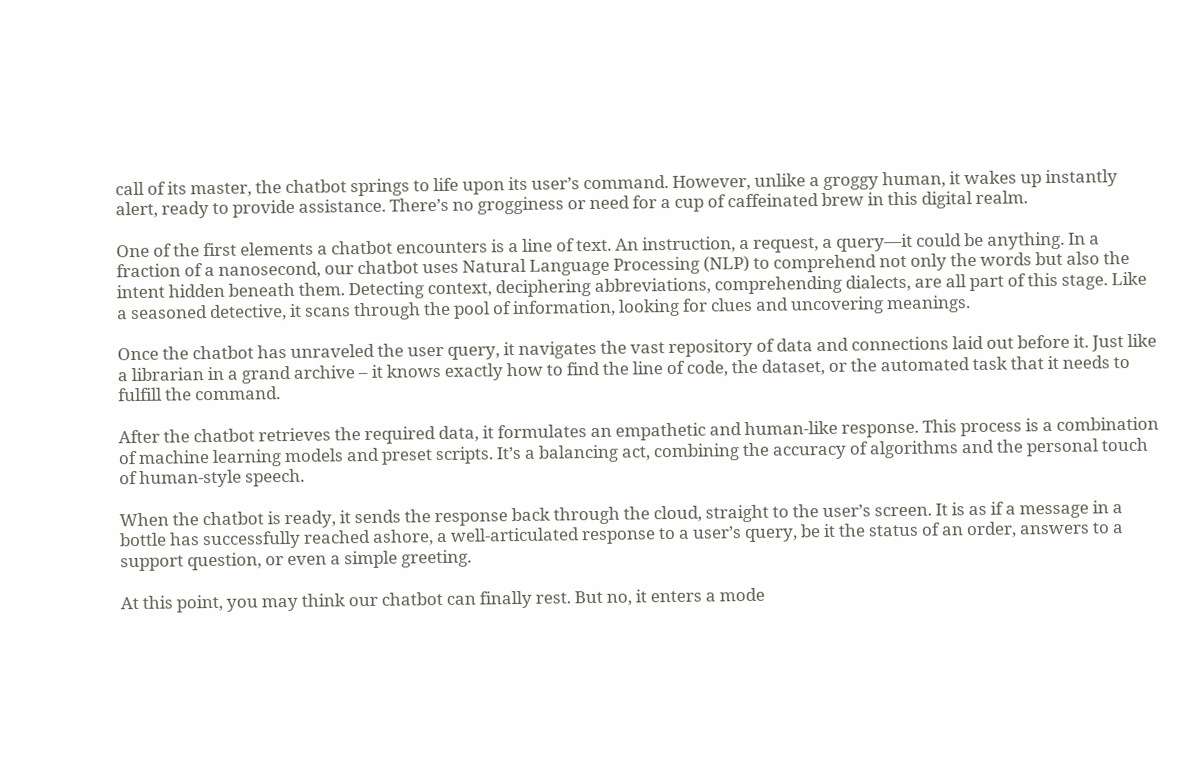call of its master, the chatbot springs to life upon its user’s command. However, unlike a groggy human, it wakes up instantly alert, ready to provide assistance. There’s no grogginess or need for a cup of caffeinated brew in this digital realm.

One of the first elements a chatbot encounters is a line of text. An instruction, a request, a query—it could be anything. In a fraction of a nanosecond, our chatbot uses Natural Language Processing (NLP) to comprehend not only the words but also the intent hidden beneath them. Detecting context, deciphering abbreviations, comprehending dialects, are all part of this stage. Like a seasoned detective, it scans through the pool of information, looking for clues and uncovering meanings.

Once the chatbot has unraveled the user query, it navigates the vast repository of data and connections laid out before it. Just like a librarian in a grand archive – it knows exactly how to find the line of code, the dataset, or the automated task that it needs to fulfill the command.

After the chatbot retrieves the required data, it formulates an empathetic and human-like response. This process is a combination of machine learning models and preset scripts. It’s a balancing act, combining the accuracy of algorithms and the personal touch of human-style speech.

When the chatbot is ready, it sends the response back through the cloud, straight to the user’s screen. It is as if a message in a bottle has successfully reached ashore, a well-articulated response to a user’s query, be it the status of an order, answers to a support question, or even a simple greeting.

At this point, you may think our chatbot can finally rest. But no, it enters a mode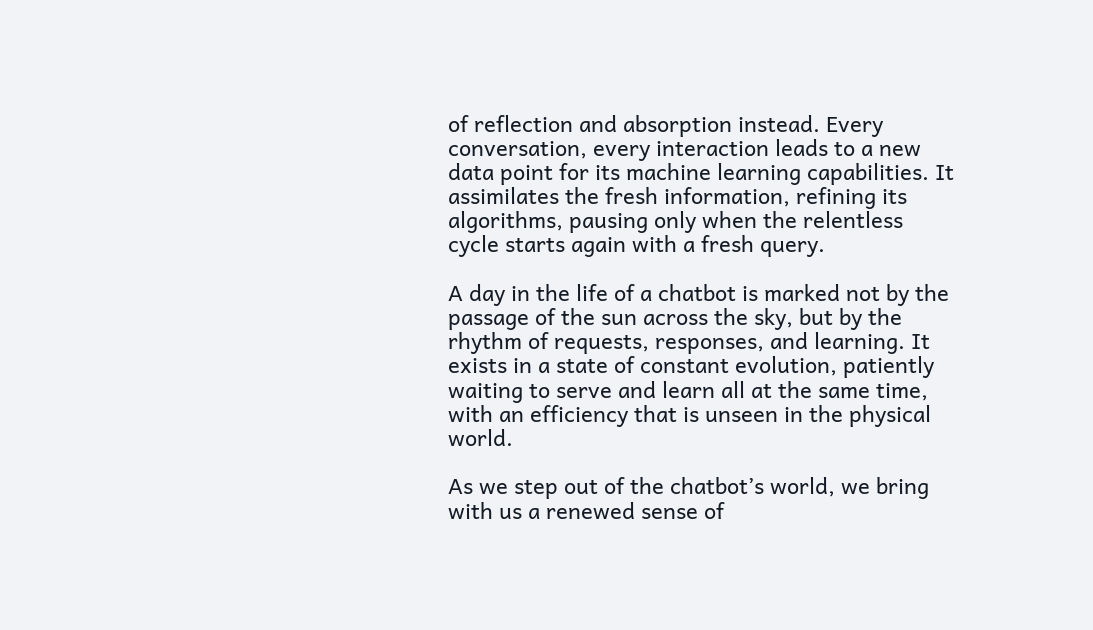of reflection and absorption instead. Every conversation, every interaction leads to a new data point for its machine learning capabilities. It assimilates the fresh information, refining its algorithms, pausing only when the relentless cycle starts again with a fresh query.

A day in the life of a chatbot is marked not by the passage of the sun across the sky, but by the rhythm of requests, responses, and learning. It exists in a state of constant evolution, patiently waiting to serve and learn all at the same time, with an efficiency that is unseen in the physical world.

As we step out of the chatbot’s world, we bring with us a renewed sense of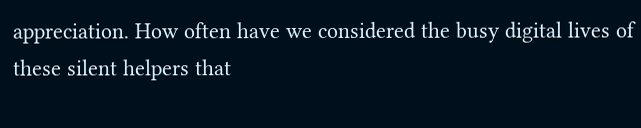appreciation. How often have we considered the busy digital lives of these silent helpers that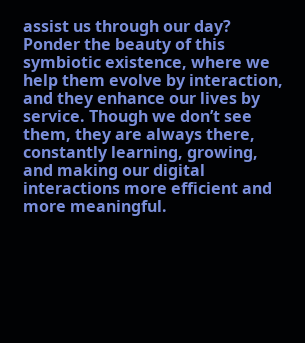assist us through our day? Ponder the beauty of this symbiotic existence, where we help them evolve by interaction, and they enhance our lives by service. Though we don’t see them, they are always there, constantly learning, growing, and making our digital interactions more efficient and more meaningful.